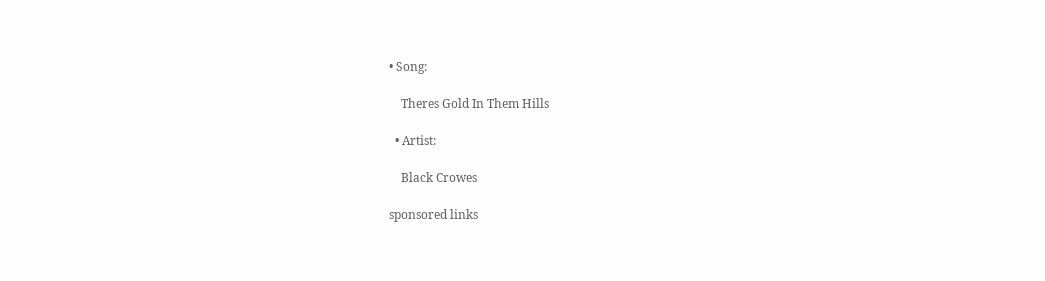• Song:

    Theres Gold In Them Hills

  • Artist:

    Black Crowes

sponsored links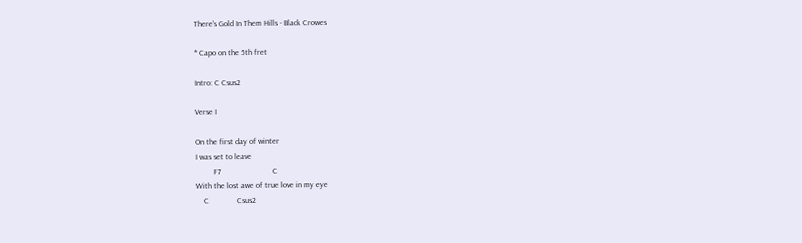There's Gold In Them Hills - Black Crowes

* Capo on the 5th fret

Intro: C Csus2

Verse I

On the first day of winter
I was set to leave
         F7                          C
With the lost awe of true love in my eye
    C              Csus2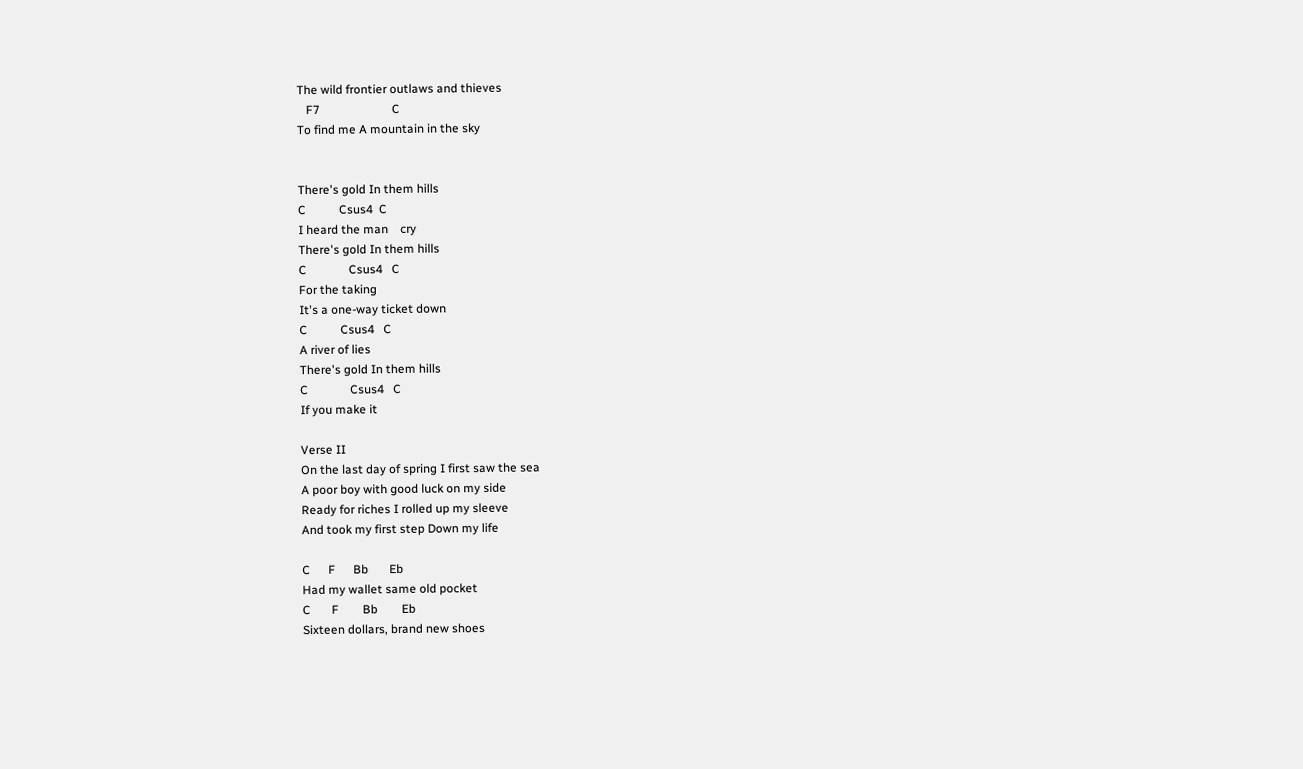The wild frontier outlaws and thieves
   F7                        C
To find me A mountain in the sky


There's gold In them hills
C           Csus4  C
I heard the man    cry
There's gold In them hills
C              Csus4   C
For the taking
It's a one-way ticket down
C           Csus4   C
A river of lies
There's gold In them hills
C              Csus4   C
If you make it

Verse II
On the last day of spring I first saw the sea
A poor boy with good luck on my side
Ready for riches I rolled up my sleeve
And took my first step Down my life

C      F      Bb       Eb
Had my wallet same old pocket
C       F        Bb        Eb
Sixteen dollars, brand new shoes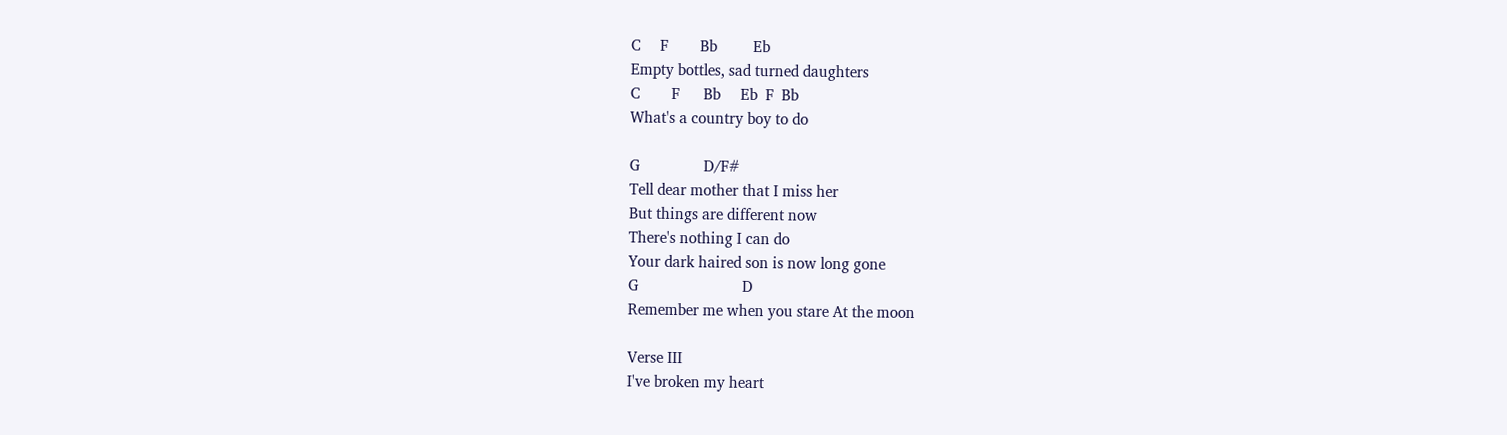C     F        Bb         Eb
Empty bottles, sad turned daughters
C        F      Bb     Eb  F  Bb
What's a country boy to do

G                D/F#
Tell dear mother that I miss her
But things are different now
There's nothing I can do
Your dark haired son is now long gone
G                          D
Remember me when you stare At the moon

Verse III
I've broken my heart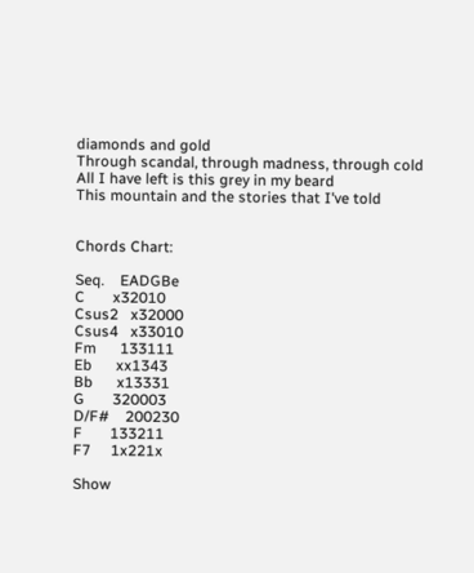diamonds and gold
Through scandal, through madness, through cold
All I have left is this grey in my beard
This mountain and the stories that I've told


Chords Chart:

Seq.    EADGBe
C       x32010
Csus2   x32000
Csus4   x33010
Fm      133111
Eb      xx1343
Bb      x13331
G       320003
D/F#    200230
F       133211
F7     1x221x

Show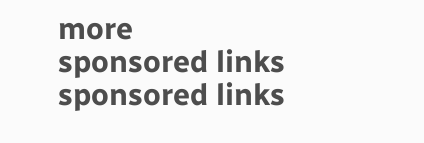more
sponsored links
sponsored links